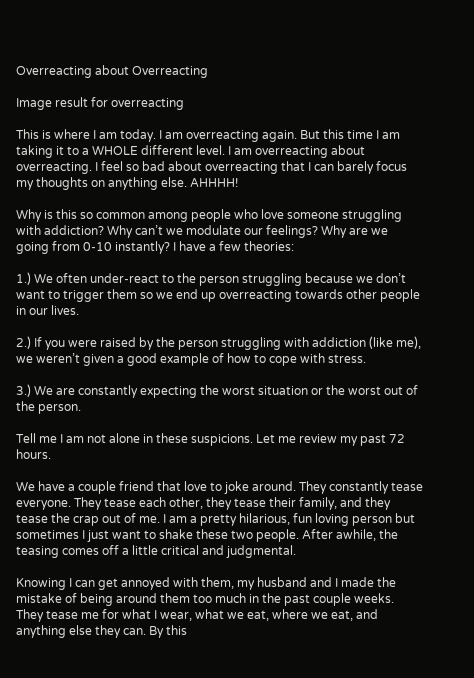Overreacting about Overreacting

Image result for overreacting

This is where I am today. I am overreacting again. But this time I am taking it to a WHOLE different level. I am overreacting about overreacting. I feel so bad about overreacting that I can barely focus my thoughts on anything else. AHHHH!

Why is this so common among people who love someone struggling with addiction? Why can’t we modulate our feelings? Why are we going from 0-10 instantly? I have a few theories:

1.) We often under-react to the person struggling because we don’t want to trigger them so we end up overreacting towards other people in our lives.

2.) If you were raised by the person struggling with addiction (like me), we weren’t given a good example of how to cope with stress.

3.) We are constantly expecting the worst situation or the worst out of the person.

Tell me I am not alone in these suspicions. Let me review my past 72 hours.

We have a couple friend that love to joke around. They constantly tease everyone. They tease each other, they tease their family, and they tease the crap out of me. I am a pretty hilarious, fun loving person but sometimes I just want to shake these two people. After awhile, the teasing comes off a little critical and judgmental.

Knowing I can get annoyed with them, my husband and I made the mistake of being around them too much in the past couple weeks. They tease me for what I wear, what we eat, where we eat, and anything else they can. By this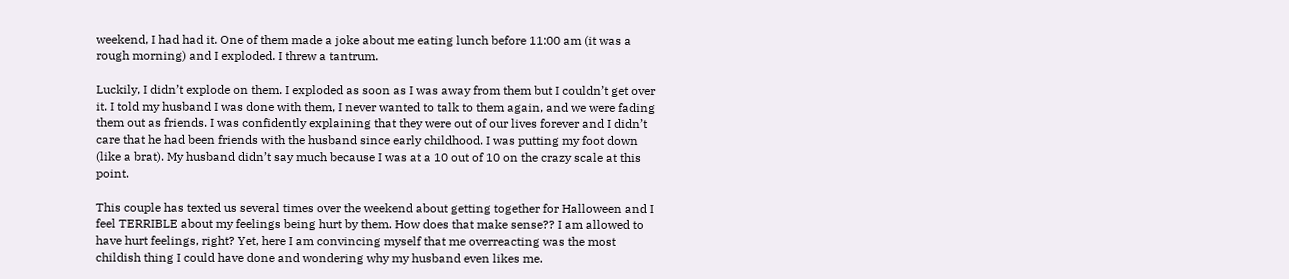weekend, I had had it. One of them made a joke about me eating lunch before 11:00 am (it was a rough morning) and I exploded. I threw a tantrum.

Luckily, I didn’t explode on them. I exploded as soon as I was away from them but I couldn’t get over it. I told my husband I was done with them, I never wanted to talk to them again, and we were fading them out as friends. I was confidently explaining that they were out of our lives forever and I didn’t care that he had been friends with the husband since early childhood. I was putting my foot down (like a brat). My husband didn’t say much because I was at a 10 out of 10 on the crazy scale at this point.

This couple has texted us several times over the weekend about getting together for Halloween and I feel TERRIBLE about my feelings being hurt by them. How does that make sense?? I am allowed to have hurt feelings, right? Yet, here I am convincing myself that me overreacting was the most childish thing I could have done and wondering why my husband even likes me.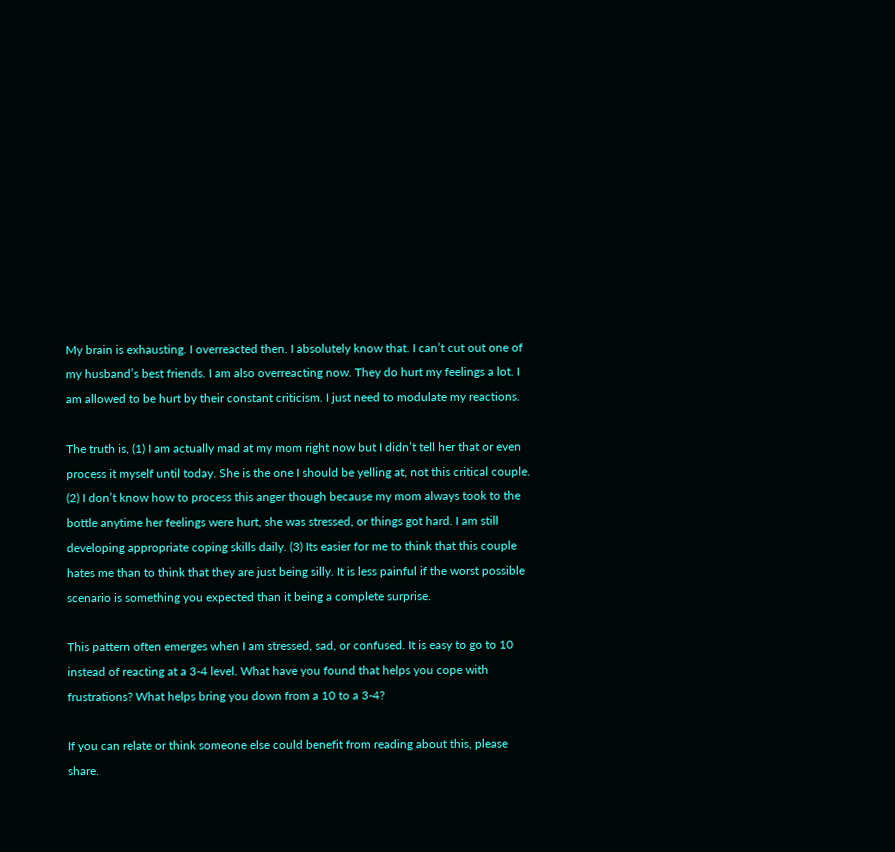My brain is exhausting. I overreacted then. I absolutely know that. I can’t cut out one of my husband’s best friends. I am also overreacting now. They do hurt my feelings a lot. I am allowed to be hurt by their constant criticism. I just need to modulate my reactions.

The truth is, (1) I am actually mad at my mom right now but I didn’t tell her that or even process it myself until today. She is the one I should be yelling at, not this critical couple. (2) I don’t know how to process this anger though because my mom always took to the bottle anytime her feelings were hurt, she was stressed, or things got hard. I am still developing appropriate coping skills daily. (3) Its easier for me to think that this couple hates me than to think that they are just being silly. It is less painful if the worst possible scenario is something you expected than it being a complete surprise.

This pattern often emerges when I am stressed, sad, or confused. It is easy to go to 10 instead of reacting at a 3-4 level. What have you found that helps you cope with frustrations? What helps bring you down from a 10 to a 3-4?

If you can relate or think someone else could benefit from reading about this, please share.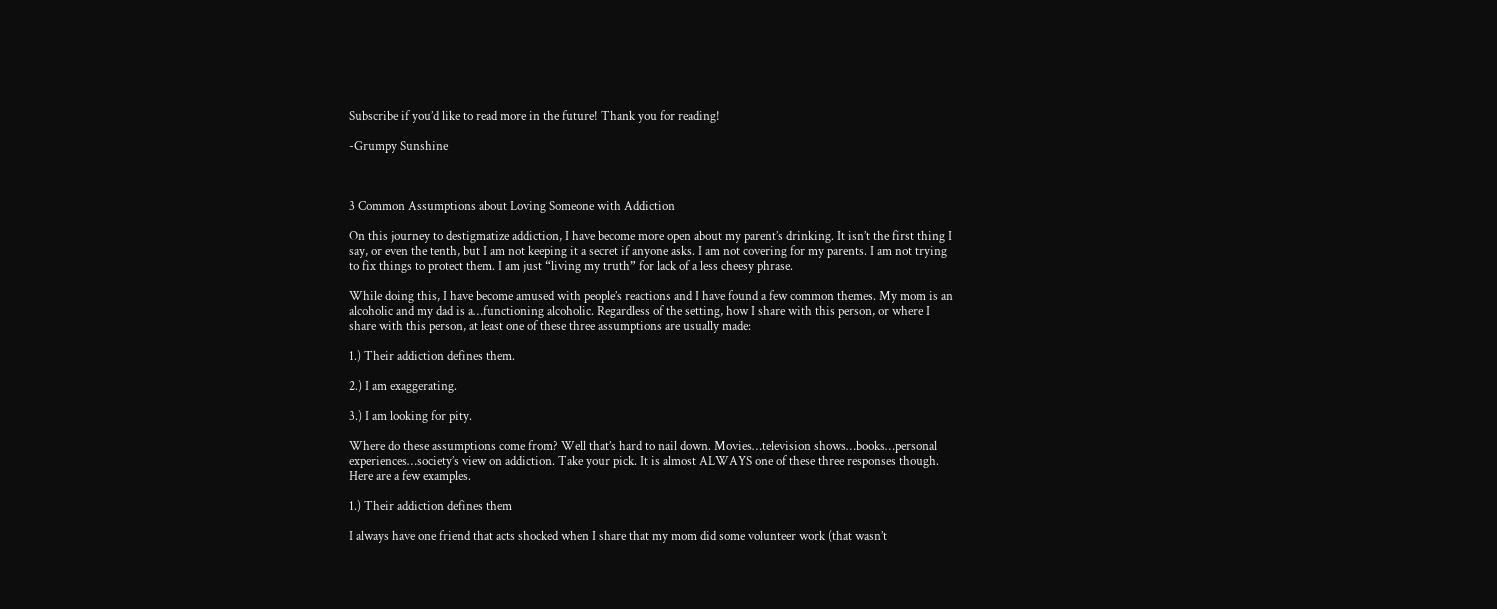Subscribe if you’d like to read more in the future! Thank you for reading!

-Grumpy Sunshine



3 Common Assumptions about Loving Someone with Addiction

On this journey to destigmatize addiction, I have become more open about my parent’s drinking. It isn’t the first thing I say, or even the tenth, but I am not keeping it a secret if anyone asks. I am not covering for my parents. I am not trying to fix things to protect them. I am just “living my truth” for lack of a less cheesy phrase.

While doing this, I have become amused with people’s reactions and I have found a few common themes. My mom is an alcoholic and my dad is a…functioning alcoholic. Regardless of the setting, how I share with this person, or where I share with this person, at least one of these three assumptions are usually made:

1.) Their addiction defines them.

2.) I am exaggerating.

3.) I am looking for pity.

Where do these assumptions come from? Well that’s hard to nail down. Movies…television shows…books…personal experiences…society’s view on addiction. Take your pick. It is almost ALWAYS one of these three responses though. Here are a few examples.

1.) Their addiction defines them

I always have one friend that acts shocked when I share that my mom did some volunteer work (that wasn’t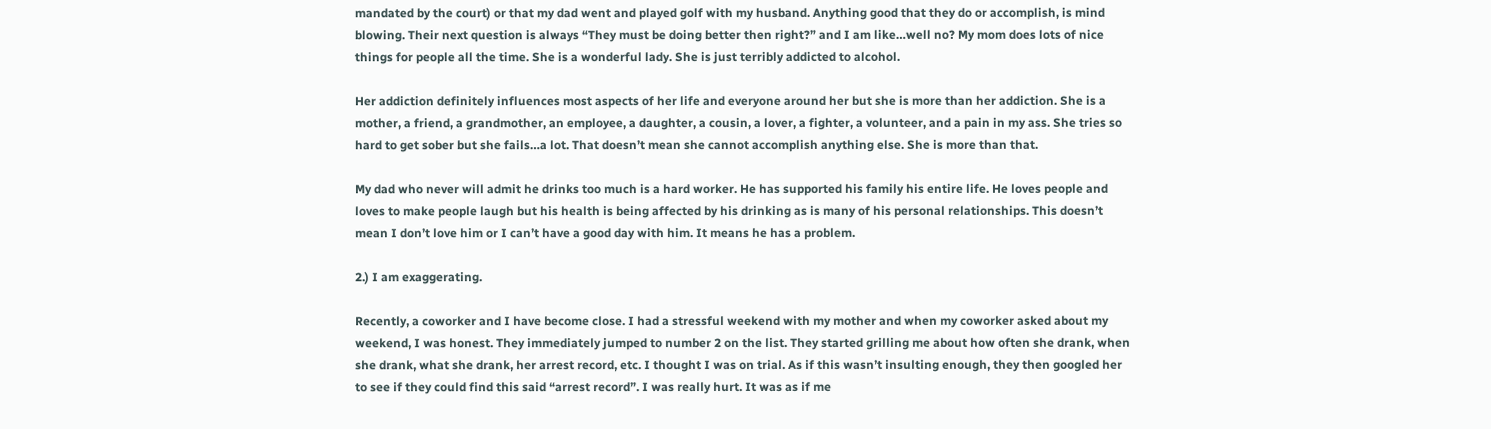mandated by the court) or that my dad went and played golf with my husband. Anything good that they do or accomplish, is mind blowing. Their next question is always “They must be doing better then right?” and I am like…well no? My mom does lots of nice things for people all the time. She is a wonderful lady. She is just terribly addicted to alcohol.

Her addiction definitely influences most aspects of her life and everyone around her but she is more than her addiction. She is a mother, a friend, a grandmother, an employee, a daughter, a cousin, a lover, a fighter, a volunteer, and a pain in my ass. She tries so hard to get sober but she fails…a lot. That doesn’t mean she cannot accomplish anything else. She is more than that.

My dad who never will admit he drinks too much is a hard worker. He has supported his family his entire life. He loves people and loves to make people laugh but his health is being affected by his drinking as is many of his personal relationships. This doesn’t mean I don’t love him or I can’t have a good day with him. It means he has a problem.

2.) I am exaggerating.

Recently, a coworker and I have become close. I had a stressful weekend with my mother and when my coworker asked about my weekend, I was honest. They immediately jumped to number 2 on the list. They started grilling me about how often she drank, when she drank, what she drank, her arrest record, etc. I thought I was on trial. As if this wasn’t insulting enough, they then googled her to see if they could find this said “arrest record”. I was really hurt. It was as if me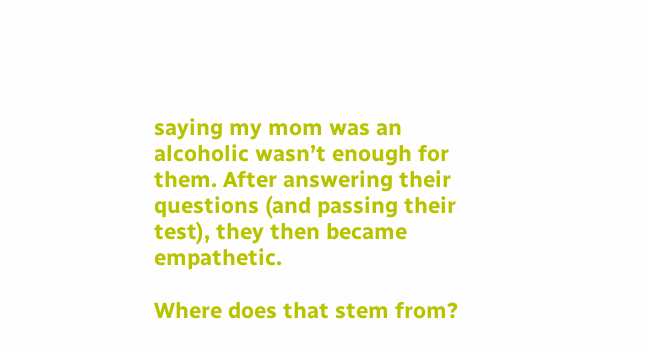saying my mom was an alcoholic wasn’t enough for them. After answering their questions (and passing their test), they then became empathetic.

Where does that stem from?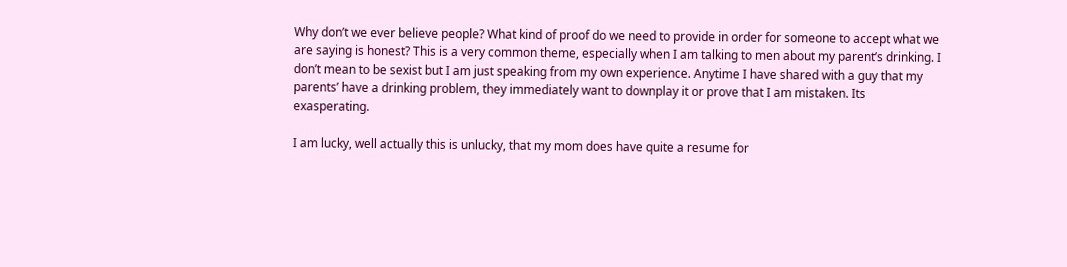Why don’t we ever believe people? What kind of proof do we need to provide in order for someone to accept what we are saying is honest? This is a very common theme, especially when I am talking to men about my parent’s drinking. I don’t mean to be sexist but I am just speaking from my own experience. Anytime I have shared with a guy that my parents’ have a drinking problem, they immediately want to downplay it or prove that I am mistaken. Its exasperating.

I am lucky, well actually this is unlucky, that my mom does have quite a resume for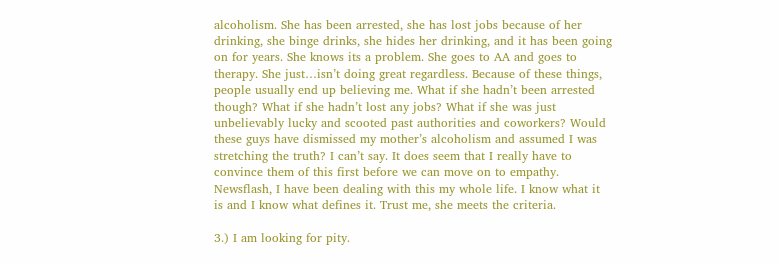alcoholism. She has been arrested, she has lost jobs because of her drinking, she binge drinks, she hides her drinking, and it has been going on for years. She knows its a problem. She goes to AA and goes to therapy. She just…isn’t doing great regardless. Because of these things, people usually end up believing me. What if she hadn’t been arrested though? What if she hadn’t lost any jobs? What if she was just unbelievably lucky and scooted past authorities and coworkers? Would these guys have dismissed my mother’s alcoholism and assumed I was stretching the truth? I can’t say. It does seem that I really have to convince them of this first before we can move on to empathy. Newsflash, I have been dealing with this my whole life. I know what it is and I know what defines it. Trust me, she meets the criteria.

3.) I am looking for pity.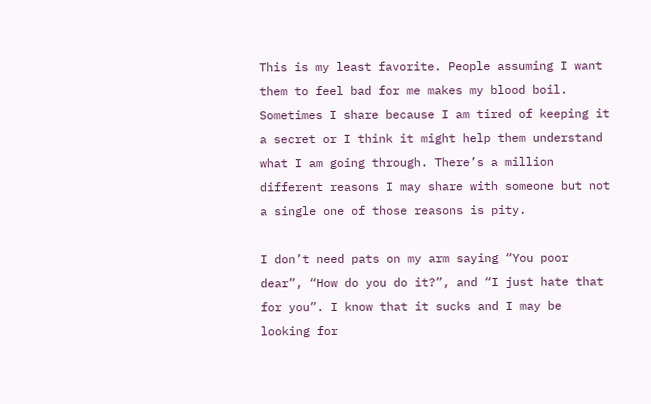This is my least favorite. People assuming I want them to feel bad for me makes my blood boil. Sometimes I share because I am tired of keeping it a secret or I think it might help them understand what I am going through. There’s a million different reasons I may share with someone but not a single one of those reasons is pity.

I don’t need pats on my arm saying “You poor dear”, “How do you do it?”, and “I just hate that for you”. I know that it sucks and I may be looking for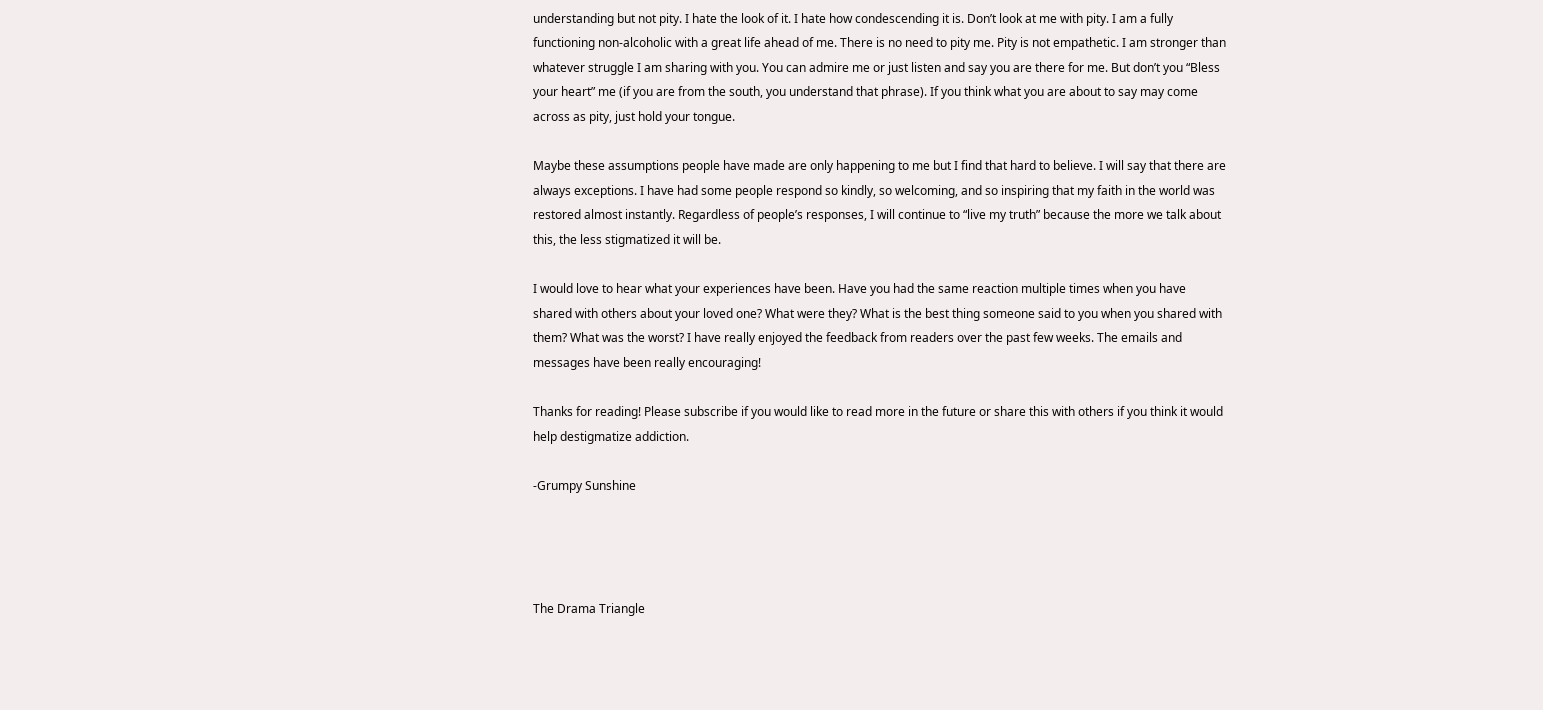understanding but not pity. I hate the look of it. I hate how condescending it is. Don’t look at me with pity. I am a fully functioning non-alcoholic with a great life ahead of me. There is no need to pity me. Pity is not empathetic. I am stronger than whatever struggle I am sharing with you. You can admire me or just listen and say you are there for me. But don’t you “Bless your heart” me (if you are from the south, you understand that phrase). If you think what you are about to say may come across as pity, just hold your tongue.

Maybe these assumptions people have made are only happening to me but I find that hard to believe. I will say that there are always exceptions. I have had some people respond so kindly, so welcoming, and so inspiring that my faith in the world was restored almost instantly. Regardless of people’s responses, I will continue to “live my truth” because the more we talk about this, the less stigmatized it will be.

I would love to hear what your experiences have been. Have you had the same reaction multiple times when you have shared with others about your loved one? What were they? What is the best thing someone said to you when you shared with them? What was the worst? I have really enjoyed the feedback from readers over the past few weeks. The emails and messages have been really encouraging!

Thanks for reading! Please subscribe if you would like to read more in the future or share this with others if you think it would help destigmatize addiction.

-Grumpy Sunshine




The Drama Triangle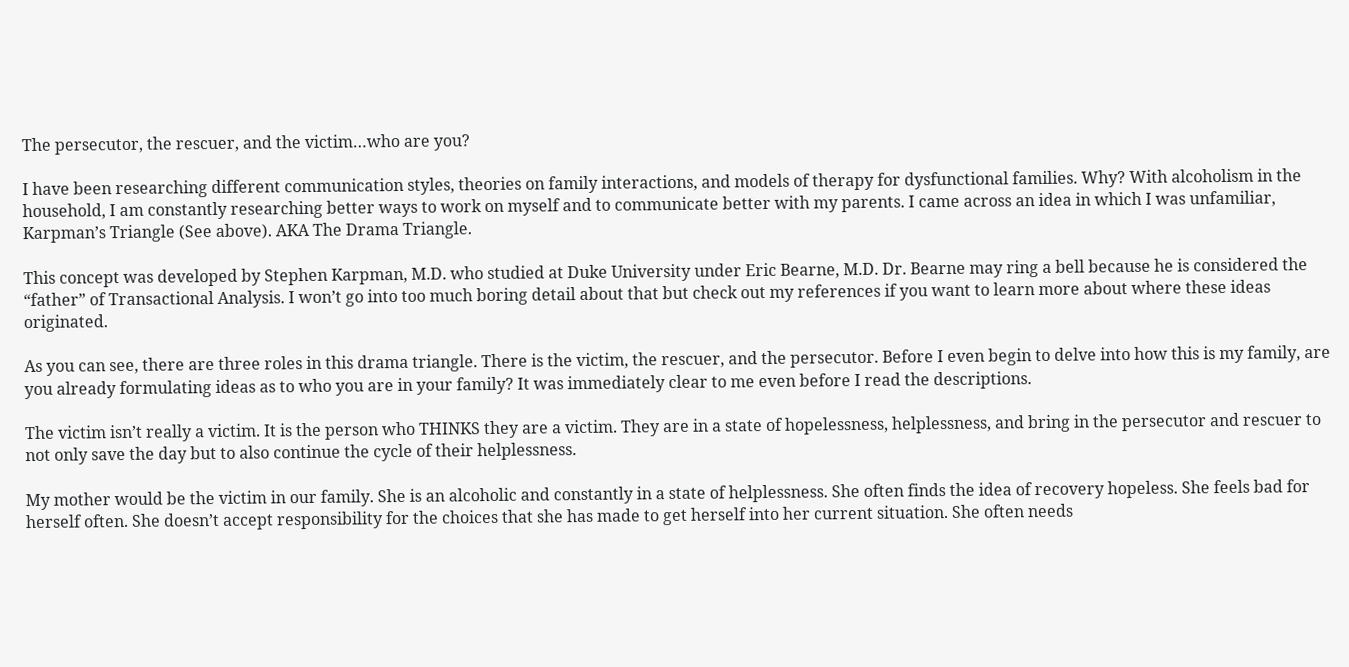The persecutor, the rescuer, and the victim…who are you?

I have been researching different communication styles, theories on family interactions, and models of therapy for dysfunctional families. Why? With alcoholism in the household, I am constantly researching better ways to work on myself and to communicate better with my parents. I came across an idea in which I was unfamiliar, Karpman’s Triangle (See above). AKA The Drama Triangle.

This concept was developed by Stephen Karpman, M.D. who studied at Duke University under Eric Bearne, M.D. Dr. Bearne may ring a bell because he is considered the “father” of Transactional Analysis. I won’t go into too much boring detail about that but check out my references if you want to learn more about where these ideas originated.

As you can see, there are three roles in this drama triangle. There is the victim, the rescuer, and the persecutor. Before I even begin to delve into how this is my family, are you already formulating ideas as to who you are in your family? It was immediately clear to me even before I read the descriptions.

The victim isn’t really a victim. It is the person who THINKS they are a victim. They are in a state of hopelessness, helplessness, and bring in the persecutor and rescuer to not only save the day but to also continue the cycle of their helplessness.

My mother would be the victim in our family. She is an alcoholic and constantly in a state of helplessness. She often finds the idea of recovery hopeless. She feels bad for herself often. She doesn’t accept responsibility for the choices that she has made to get herself into her current situation. She often needs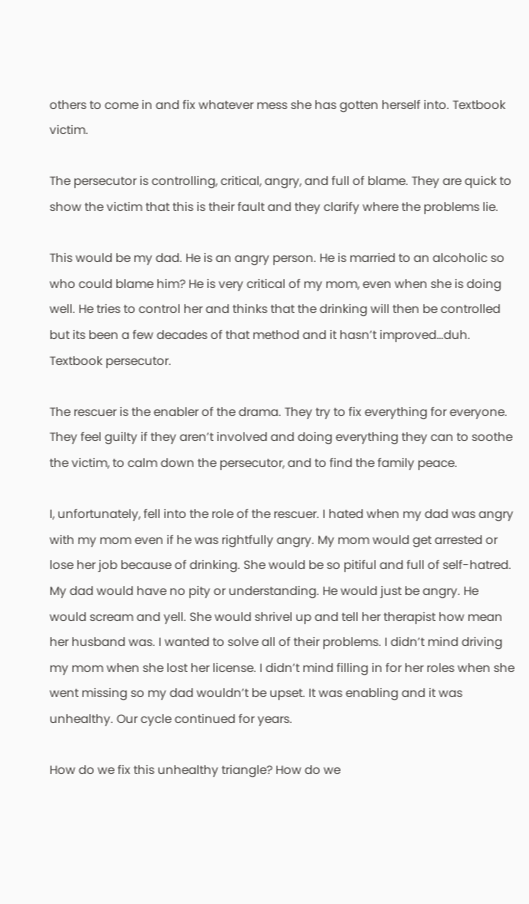others to come in and fix whatever mess she has gotten herself into. Textbook victim.

The persecutor is controlling, critical, angry, and full of blame. They are quick to show the victim that this is their fault and they clarify where the problems lie.

This would be my dad. He is an angry person. He is married to an alcoholic so who could blame him? He is very critical of my mom, even when she is doing well. He tries to control her and thinks that the drinking will then be controlled but its been a few decades of that method and it hasn’t improved…duh. Textbook persecutor.

The rescuer is the enabler of the drama. They try to fix everything for everyone. They feel guilty if they aren’t involved and doing everything they can to soothe the victim, to calm down the persecutor, and to find the family peace.

I, unfortunately, fell into the role of the rescuer. I hated when my dad was angry with my mom even if he was rightfully angry. My mom would get arrested or lose her job because of drinking. She would be so pitiful and full of self-hatred. My dad would have no pity or understanding. He would just be angry. He would scream and yell. She would shrivel up and tell her therapist how mean her husband was. I wanted to solve all of their problems. I didn’t mind driving my mom when she lost her license. I didn’t mind filling in for her roles when she went missing so my dad wouldn’t be upset. It was enabling and it was unhealthy. Our cycle continued for years.

How do we fix this unhealthy triangle? How do we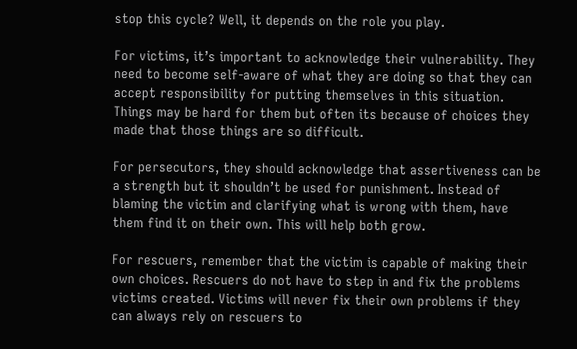stop this cycle? Well, it depends on the role you play.

For victims, it’s important to acknowledge their vulnerability. They need to become self-aware of what they are doing so that they can accept responsibility for putting themselves in this situation. Things may be hard for them but often its because of choices they made that those things are so difficult.

For persecutors, they should acknowledge that assertiveness can be a strength but it shouldn’t be used for punishment. Instead of blaming the victim and clarifying what is wrong with them, have them find it on their own. This will help both grow.

For rescuers, remember that the victim is capable of making their own choices. Rescuers do not have to step in and fix the problems victims created. Victims will never fix their own problems if they can always rely on rescuers to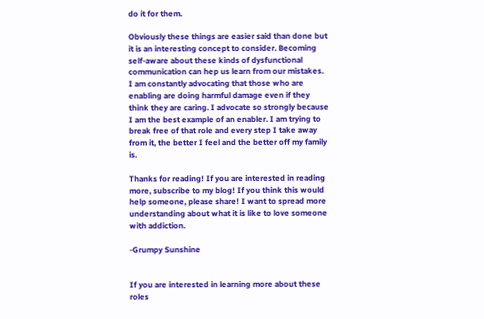do it for them.

Obviously these things are easier said than done but it is an interesting concept to consider. Becoming self-aware about these kinds of dysfunctional communication can hep us learn from our mistakes. I am constantly advocating that those who are enabling are doing harmful damage even if they think they are caring. I advocate so strongly because I am the best example of an enabler. I am trying to break free of that role and every step I take away from it, the better I feel and the better off my family is.

Thanks for reading! If you are interested in reading more, subscribe to my blog! If you think this would help someone, please share! I want to spread more understanding about what it is like to love someone with addiction.

-Grumpy Sunshine


If you are interested in learning more about these roles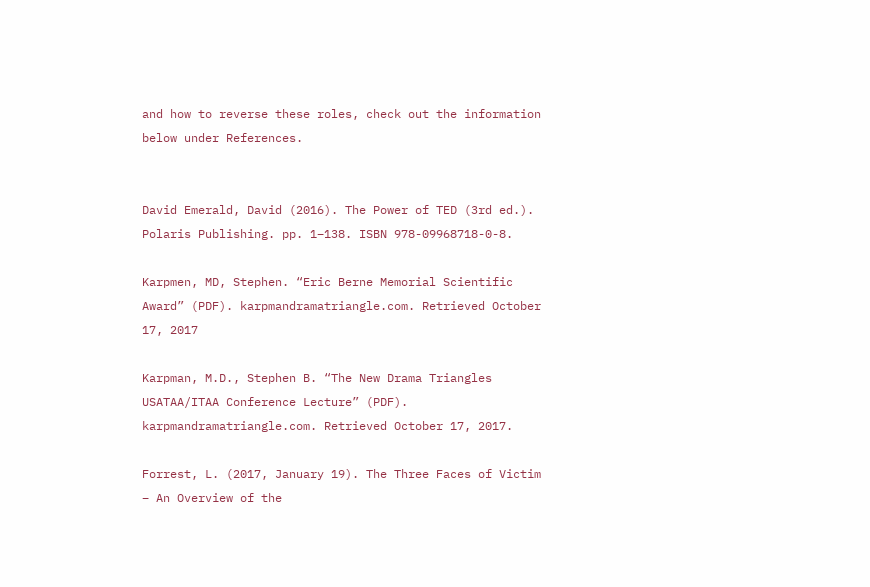and how to reverse these roles, check out the information below under References.


David Emerald, David (2016). The Power of TED (3rd ed.). Polaris Publishing. pp. 1–138. ISBN 978-09968718-0-8.

Karpmen, MD, Stephen. “Eric Berne Memorial Scientific Award” (PDF). karpmandramatriangle.com. Retrieved October 17, 2017

Karpman, M.D., Stephen B. “The New Drama Triangles USATAA/ITAA Conference Lecture” (PDF). karpmandramatriangle.com. Retrieved October 17, 2017.

Forrest, L. (2017, January 19). The Three Faces of Victim – An Overview of the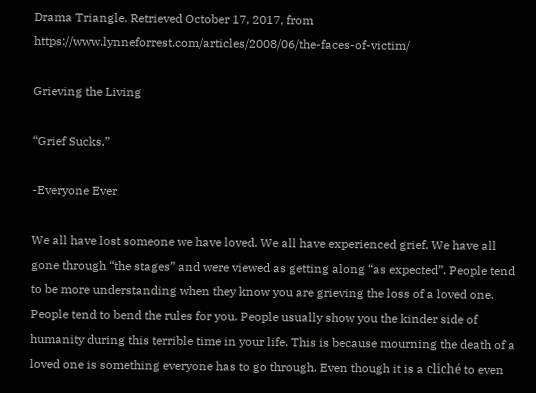Drama Triangle. Retrieved October 17, 2017, from https://www.lynneforrest.com/articles/2008/06/the-faces-of-victim/

Grieving the Living

“Grief Sucks.”

-Everyone Ever

We all have lost someone we have loved. We all have experienced grief. We have all gone through “the stages” and were viewed as getting along “as expected”. People tend to be more understanding when they know you are grieving the loss of a loved one. People tend to bend the rules for you. People usually show you the kinder side of humanity during this terrible time in your life. This is because mourning the death of a loved one is something everyone has to go through. Even though it is a cliché to even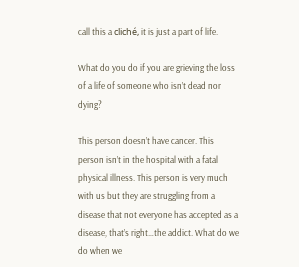call this a cliché, it is just a part of life.

What do you do if you are grieving the loss of a life of someone who isn’t dead nor dying?

This person doesn’t have cancer. This person isn’t in the hospital with a fatal physical illness. This person is very much with us but they are struggling from a disease that not everyone has accepted as a disease, that’s right…the addict. What do we do when we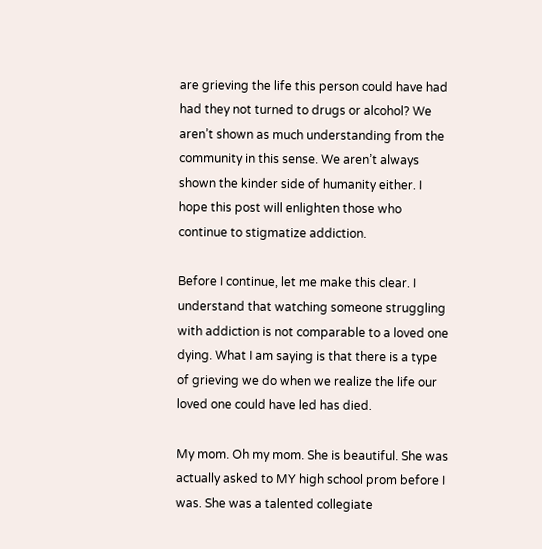are grieving the life this person could have had had they not turned to drugs or alcohol? We aren’t shown as much understanding from the community in this sense. We aren’t always shown the kinder side of humanity either. I hope this post will enlighten those who continue to stigmatize addiction.

Before I continue, let me make this clear. I understand that watching someone struggling with addiction is not comparable to a loved one dying. What I am saying is that there is a type of grieving we do when we realize the life our loved one could have led has died.

My mom. Oh my mom. She is beautiful. She was actually asked to MY high school prom before I was. She was a talented collegiate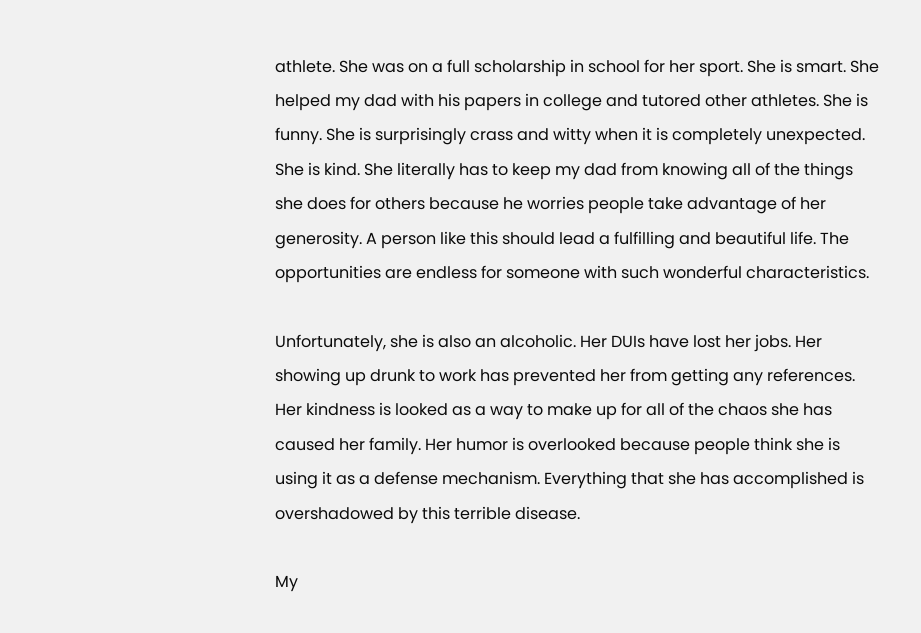athlete. She was on a full scholarship in school for her sport. She is smart. She helped my dad with his papers in college and tutored other athletes. She is funny. She is surprisingly crass and witty when it is completely unexpected. She is kind. She literally has to keep my dad from knowing all of the things she does for others because he worries people take advantage of her generosity. A person like this should lead a fulfilling and beautiful life. The opportunities are endless for someone with such wonderful characteristics.

Unfortunately, she is also an alcoholic. Her DUIs have lost her jobs. Her showing up drunk to work has prevented her from getting any references. Her kindness is looked as a way to make up for all of the chaos she has caused her family. Her humor is overlooked because people think she is using it as a defense mechanism. Everything that she has accomplished is overshadowed by this terrible disease.

My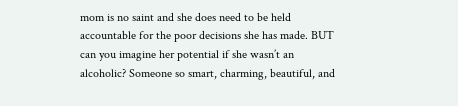mom is no saint and she does need to be held accountable for the poor decisions she has made. BUT can you imagine her potential if she wasn’t an alcoholic? Someone so smart, charming, beautiful, and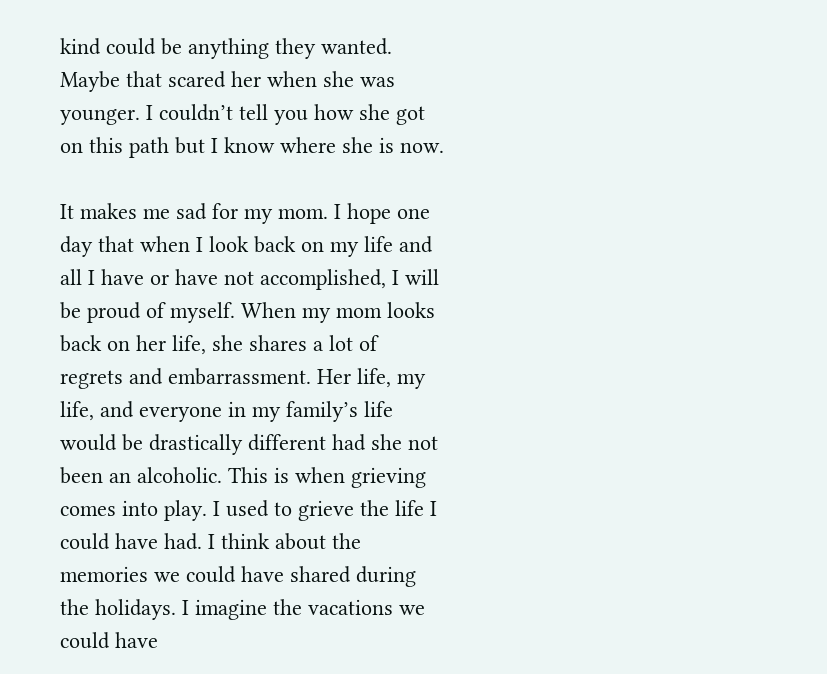kind could be anything they wanted. Maybe that scared her when she was younger. I couldn’t tell you how she got on this path but I know where she is now.

It makes me sad for my mom. I hope one day that when I look back on my life and all I have or have not accomplished, I will be proud of myself. When my mom looks back on her life, she shares a lot of regrets and embarrassment. Her life, my life, and everyone in my family’s life would be drastically different had she not been an alcoholic. This is when grieving comes into play. I used to grieve the life I could have had. I think about the memories we could have shared during the holidays. I imagine the vacations we could have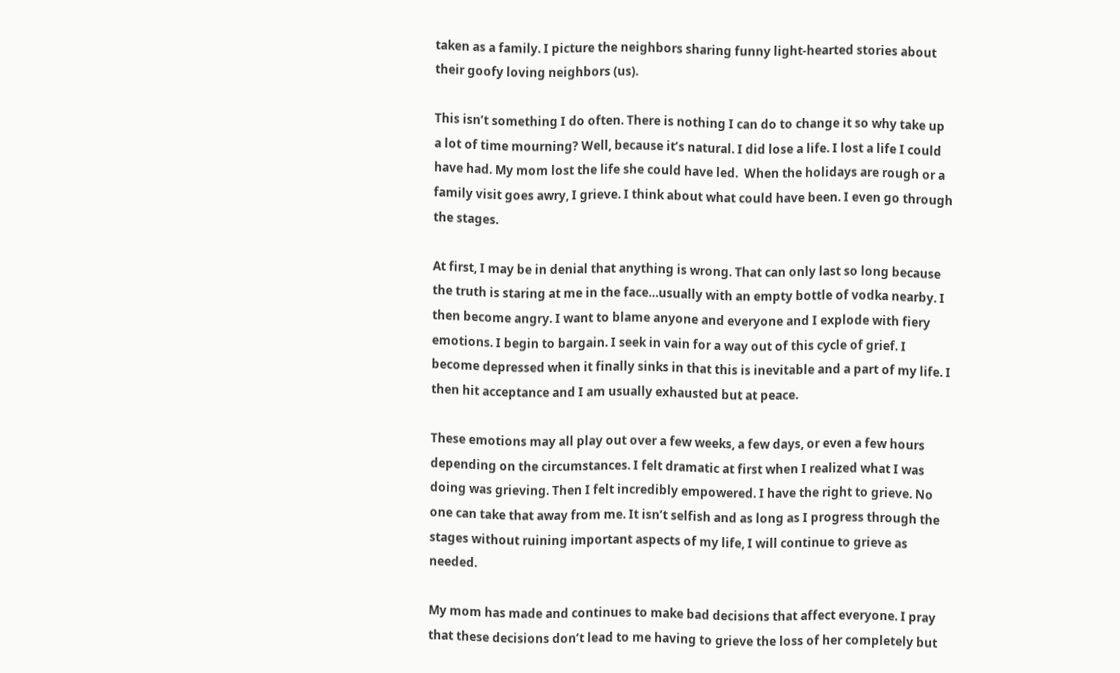taken as a family. I picture the neighbors sharing funny light-hearted stories about their goofy loving neighbors (us).

This isn’t something I do often. There is nothing I can do to change it so why take up a lot of time mourning? Well, because it’s natural. I did lose a life. I lost a life I could have had. My mom lost the life she could have led.  When the holidays are rough or a family visit goes awry, I grieve. I think about what could have been. I even go through the stages.

At first, I may be in denial that anything is wrong. That can only last so long because the truth is staring at me in the face…usually with an empty bottle of vodka nearby. I then become angry. I want to blame anyone and everyone and I explode with fiery emotions. I begin to bargain. I seek in vain for a way out of this cycle of grief. I become depressed when it finally sinks in that this is inevitable and a part of my life. I then hit acceptance and I am usually exhausted but at peace.

These emotions may all play out over a few weeks, a few days, or even a few hours depending on the circumstances. I felt dramatic at first when I realized what I was doing was grieving. Then I felt incredibly empowered. I have the right to grieve. No one can take that away from me. It isn’t selfish and as long as I progress through the stages without ruining important aspects of my life, I will continue to grieve as needed.

My mom has made and continues to make bad decisions that affect everyone. I pray that these decisions don’t lead to me having to grieve the loss of her completely but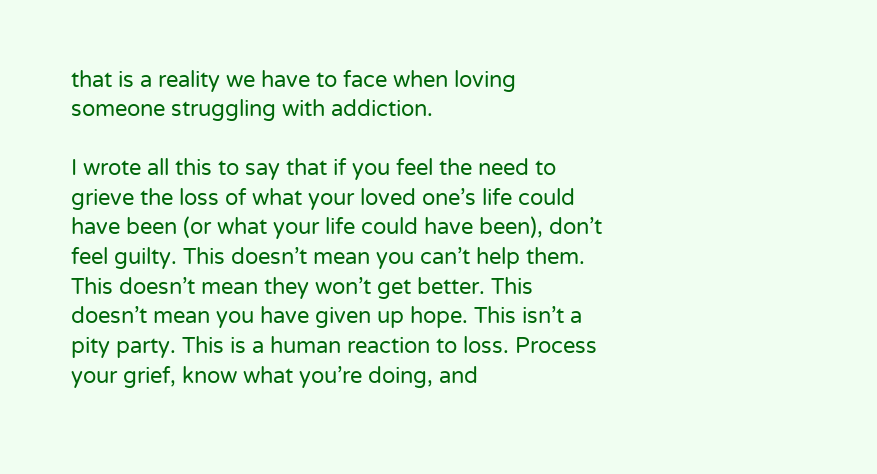that is a reality we have to face when loving someone struggling with addiction.

I wrote all this to say that if you feel the need to grieve the loss of what your loved one’s life could have been (or what your life could have been), don’t feel guilty. This doesn’t mean you can’t help them. This doesn’t mean they won’t get better. This doesn’t mean you have given up hope. This isn’t a pity party. This is a human reaction to loss. Process your grief, know what you’re doing, and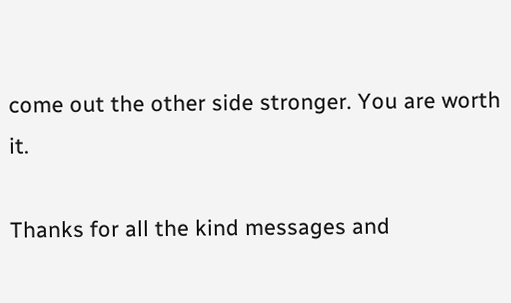come out the other side stronger. You are worth it.

Thanks for all the kind messages and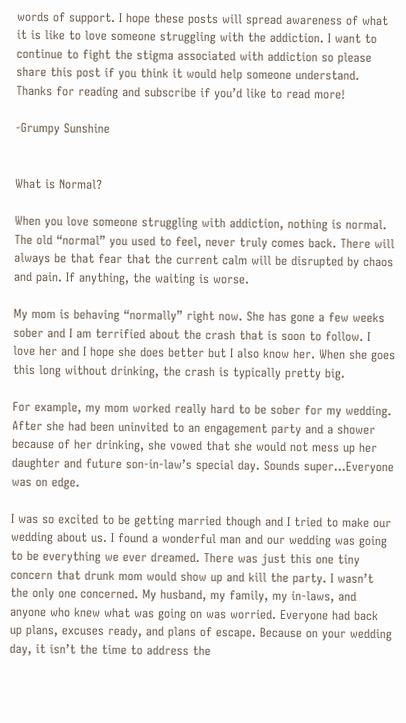words of support. I hope these posts will spread awareness of what it is like to love someone struggling with the addiction. I want to continue to fight the stigma associated with addiction so please share this post if you think it would help someone understand. Thanks for reading and subscribe if you’d like to read more!

-Grumpy Sunshine


What is Normal?

When you love someone struggling with addiction, nothing is normal. The old “normal” you used to feel, never truly comes back. There will always be that fear that the current calm will be disrupted by chaos and pain. If anything, the waiting is worse.

My mom is behaving “normally” right now. She has gone a few weeks sober and I am terrified about the crash that is soon to follow. I love her and I hope she does better but I also know her. When she goes this long without drinking, the crash is typically pretty big.

For example, my mom worked really hard to be sober for my wedding. After she had been uninvited to an engagement party and a shower because of her drinking, she vowed that she would not mess up her daughter and future son-in-law’s special day. Sounds super…Everyone was on edge.

I was so excited to be getting married though and I tried to make our wedding about us. I found a wonderful man and our wedding was going to be everything we ever dreamed. There was just this one tiny concern that drunk mom would show up and kill the party. I wasn’t the only one concerned. My husband, my family, my in-laws, and anyone who knew what was going on was worried. Everyone had back up plans, excuses ready, and plans of escape. Because on your wedding day, it isn’t the time to address the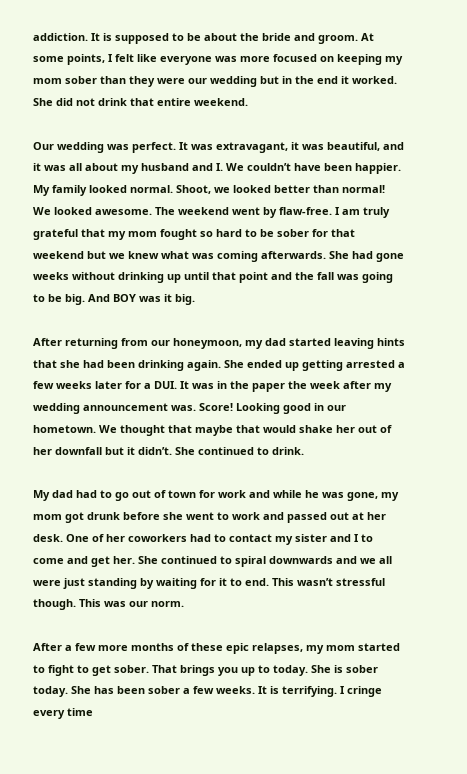addiction. It is supposed to be about the bride and groom. At some points, I felt like everyone was more focused on keeping my mom sober than they were our wedding but in the end it worked. She did not drink that entire weekend.

Our wedding was perfect. It was extravagant, it was beautiful, and it was all about my husband and I. We couldn’t have been happier. My family looked normal. Shoot, we looked better than normal! We looked awesome. The weekend went by flaw-free. I am truly grateful that my mom fought so hard to be sober for that weekend but we knew what was coming afterwards. She had gone weeks without drinking up until that point and the fall was going to be big. And BOY was it big.

After returning from our honeymoon, my dad started leaving hints that she had been drinking again. She ended up getting arrested a few weeks later for a DUI. It was in the paper the week after my wedding announcement was. Score! Looking good in our hometown. We thought that maybe that would shake her out of her downfall but it didn’t. She continued to drink.

My dad had to go out of town for work and while he was gone, my mom got drunk before she went to work and passed out at her desk. One of her coworkers had to contact my sister and I to come and get her. She continued to spiral downwards and we all were just standing by waiting for it to end. This wasn’t stressful though. This was our norm.

After a few more months of these epic relapses, my mom started to fight to get sober. That brings you up to today. She is sober today. She has been sober a few weeks. It is terrifying. I cringe every time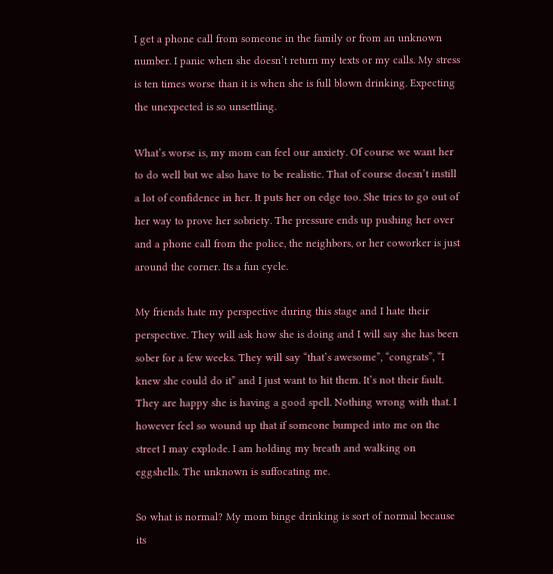I get a phone call from someone in the family or from an unknown number. I panic when she doesn’t return my texts or my calls. My stress is ten times worse than it is when she is full blown drinking. Expecting the unexpected is so unsettling.

What’s worse is, my mom can feel our anxiety. Of course we want her to do well but we also have to be realistic. That of course doesn’t instill a lot of confidence in her. It puts her on edge too. She tries to go out of her way to prove her sobriety. The pressure ends up pushing her over and a phone call from the police, the neighbors, or her coworker is just around the corner. Its a fun cycle.

My friends hate my perspective during this stage and I hate their perspective. They will ask how she is doing and I will say she has been sober for a few weeks. They will say “that’s awesome”, “congrats”, “I knew she could do it” and I just want to hit them. It’s not their fault. They are happy she is having a good spell. Nothing wrong with that. I however feel so wound up that if someone bumped into me on the street I may explode. I am holding my breath and walking on eggshells. The unknown is suffocating me.

So what is normal? My mom binge drinking is sort of normal because its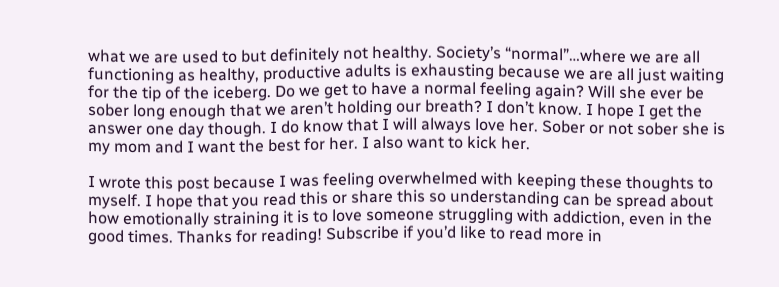what we are used to but definitely not healthy. Society’s “normal”…where we are all functioning as healthy, productive adults is exhausting because we are all just waiting for the tip of the iceberg. Do we get to have a normal feeling again? Will she ever be sober long enough that we aren’t holding our breath? I don’t know. I hope I get the answer one day though. I do know that I will always love her. Sober or not sober she is my mom and I want the best for her. I also want to kick her.

I wrote this post because I was feeling overwhelmed with keeping these thoughts to myself. I hope that you read this or share this so understanding can be spread about how emotionally straining it is to love someone struggling with addiction, even in the good times. Thanks for reading! Subscribe if you’d like to read more in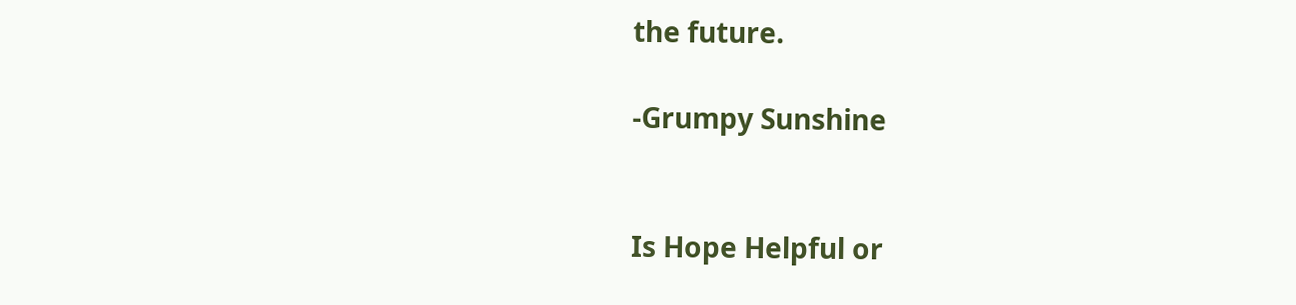the future.

-Grumpy Sunshine


Is Hope Helpful or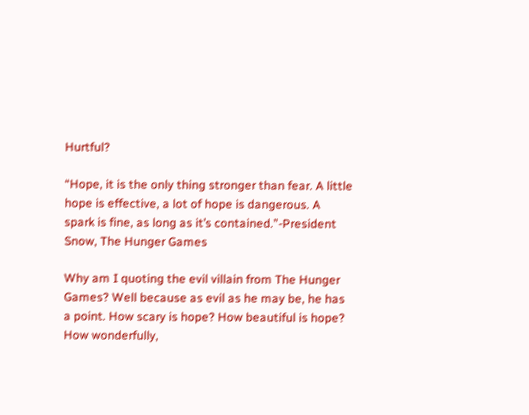Hurtful?

“Hope, it is the only thing stronger than fear. A little hope is effective, a lot of hope is dangerous. A spark is fine, as long as it’s contained.”-President Snow, The Hunger Games

Why am I quoting the evil villain from The Hunger Games? Well because as evil as he may be, he has a point. How scary is hope? How beautiful is hope? How wonderfully,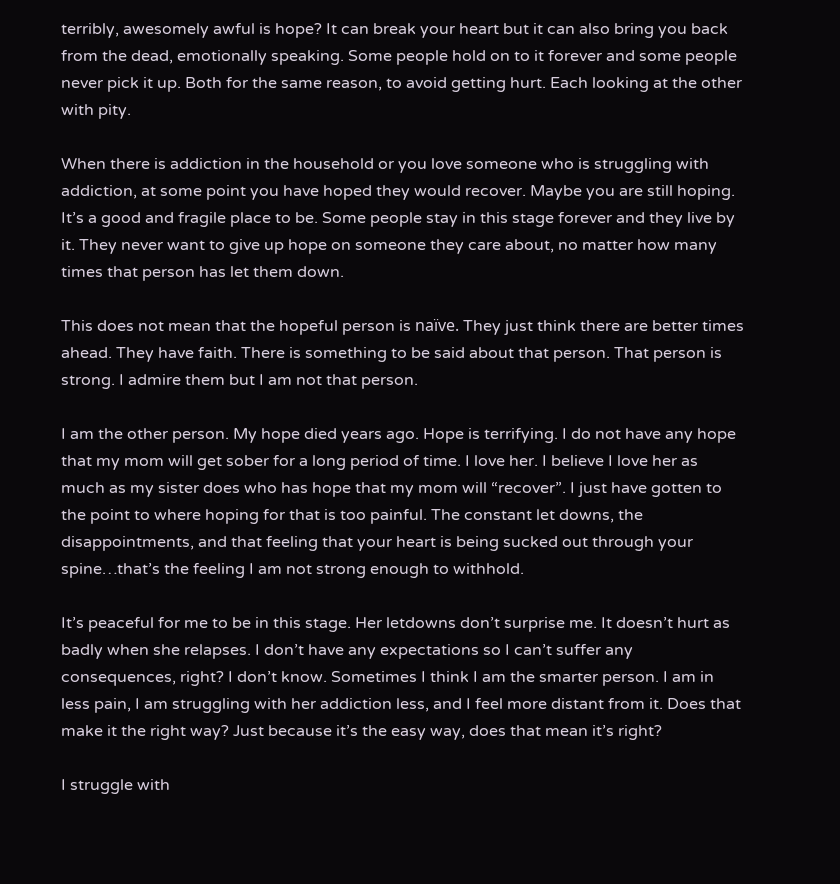terribly, awesomely awful is hope? It can break your heart but it can also bring you back from the dead, emotionally speaking. Some people hold on to it forever and some people never pick it up. Both for the same reason, to avoid getting hurt. Each looking at the other with pity.

When there is addiction in the household or you love someone who is struggling with addiction, at some point you have hoped they would recover. Maybe you are still hoping. It’s a good and fragile place to be. Some people stay in this stage forever and they live by it. They never want to give up hope on someone they care about, no matter how many times that person has let them down.

This does not mean that the hopeful person is naïve. They just think there are better times ahead. They have faith. There is something to be said about that person. That person is strong. I admire them but I am not that person.

I am the other person. My hope died years ago. Hope is terrifying. I do not have any hope that my mom will get sober for a long period of time. I love her. I believe I love her as much as my sister does who has hope that my mom will “recover”. I just have gotten to the point to where hoping for that is too painful. The constant let downs, the disappointments, and that feeling that your heart is being sucked out through your spine…that’s the feeling I am not strong enough to withhold.

It’s peaceful for me to be in this stage. Her letdowns don’t surprise me. It doesn’t hurt as badly when she relapses. I don’t have any expectations so I can’t suffer any consequences, right? I don’t know. Sometimes I think I am the smarter person. I am in less pain, I am struggling with her addiction less, and I feel more distant from it. Does that make it the right way? Just because it’s the easy way, does that mean it’s right?

I struggle with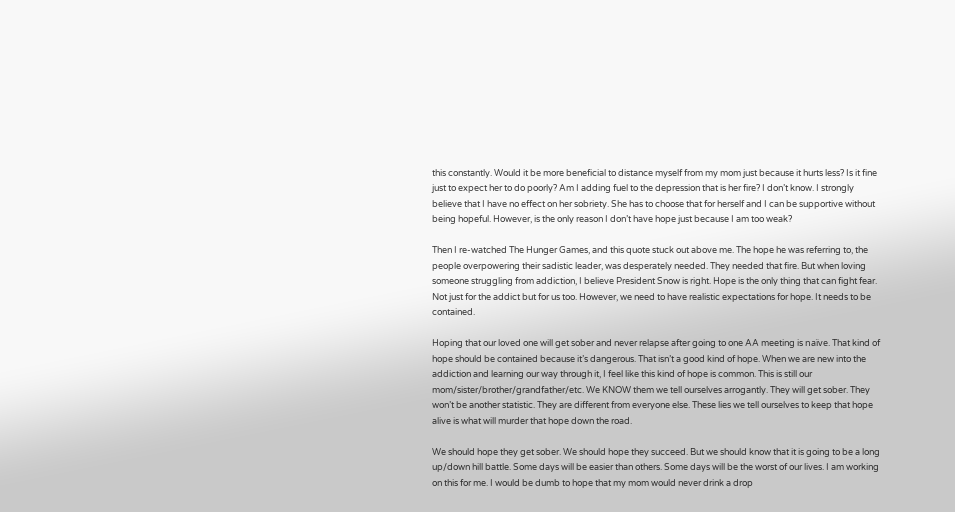this constantly. Would it be more beneficial to distance myself from my mom just because it hurts less? Is it fine just to expect her to do poorly? Am I adding fuel to the depression that is her fire? I don’t know. I strongly believe that I have no effect on her sobriety. She has to choose that for herself and I can be supportive without being hopeful. However, is the only reason I don’t have hope just because I am too weak?

Then I re-watched The Hunger Games, and this quote stuck out above me. The hope he was referring to, the people overpowering their sadistic leader, was desperately needed. They needed that fire. But when loving someone struggling from addiction, I believe President Snow is right. Hope is the only thing that can fight fear. Not just for the addict but for us too. However, we need to have realistic expectations for hope. It needs to be contained.

Hoping that our loved one will get sober and never relapse after going to one AA meeting is naïve. That kind of hope should be contained because it’s dangerous. That isn’t a good kind of hope. When we are new into the addiction and learning our way through it, I feel like this kind of hope is common. This is still our mom/sister/brother/grandfather/etc. We KNOW them we tell ourselves arrogantly. They will get sober. They won’t be another statistic. They are different from everyone else. These lies we tell ourselves to keep that hope alive is what will murder that hope down the road.

We should hope they get sober. We should hope they succeed. But we should know that it is going to be a long up/down hill battle. Some days will be easier than others. Some days will be the worst of our lives. I am working on this for me. I would be dumb to hope that my mom would never drink a drop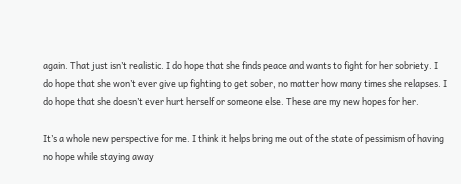again. That just isn’t realistic. I do hope that she finds peace and wants to fight for her sobriety. I do hope that she won’t ever give up fighting to get sober, no matter how many times she relapses. I do hope that she doesn’t ever hurt herself or someone else. These are my new hopes for her.

It’s a whole new perspective for me. I think it helps bring me out of the state of pessimism of having no hope while staying away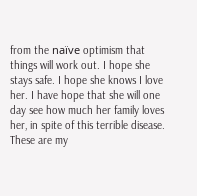from the naïve optimism that things will work out. I hope she stays safe. I hope she knows I love her. I have hope that she will one day see how much her family loves her, in spite of this terrible disease. These are my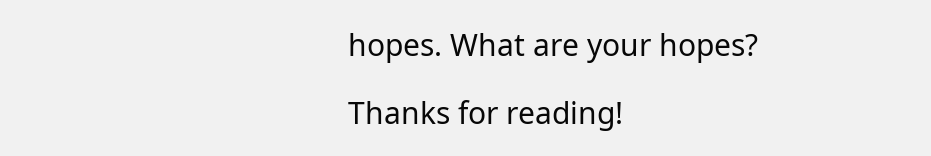hopes. What are your hopes?

Thanks for reading!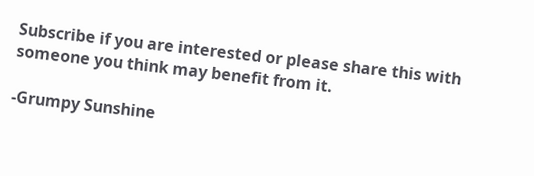Subscribe if you are interested or please share this with someone you think may benefit from it.

-Grumpy Sunshine